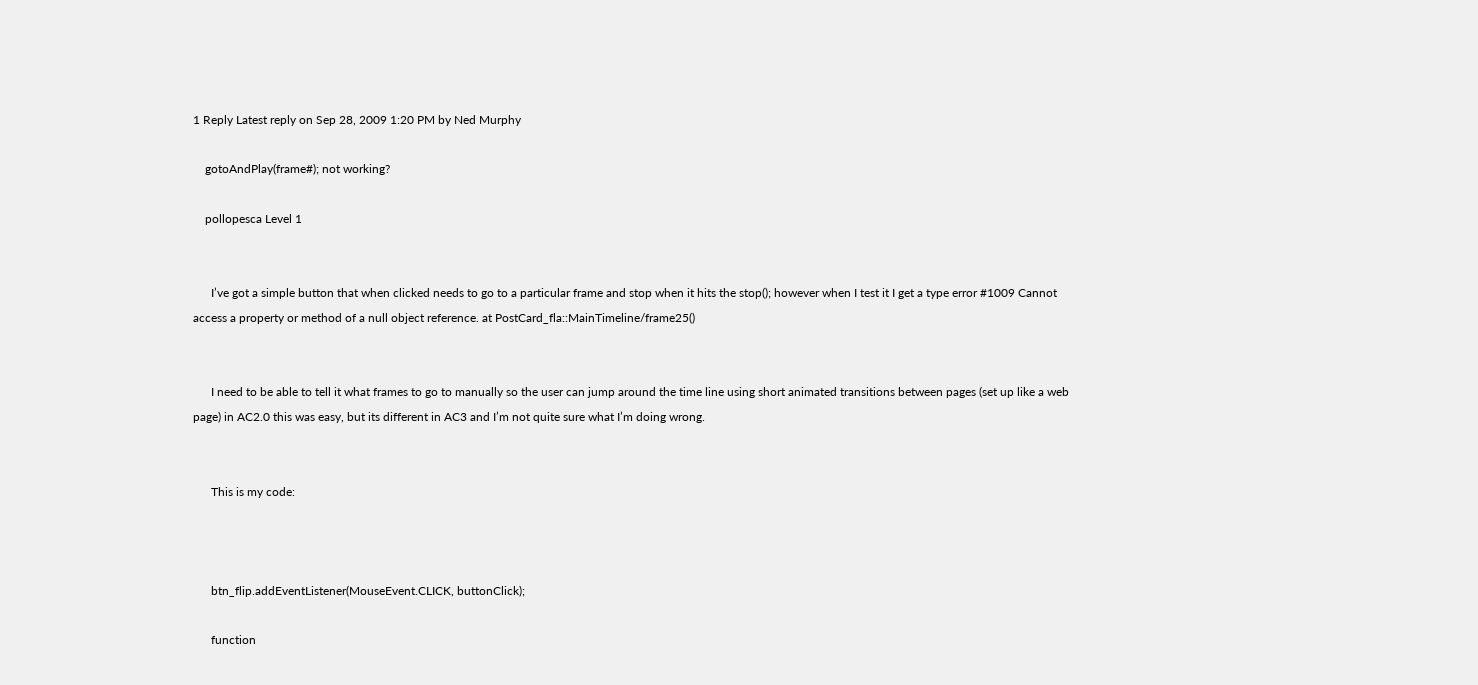1 Reply Latest reply on Sep 28, 2009 1:20 PM by Ned Murphy

    gotoAndPlay(frame#); not working?

    pollopesca Level 1


      I’ve got a simple button that when clicked needs to go to a particular frame and stop when it hits the stop(); however when I test it I get a type error #1009 Cannot access a property or method of a null object reference. at PostCard_fla::MainTimeline/frame25()


      I need to be able to tell it what frames to go to manually so the user can jump around the time line using short animated transitions between pages (set up like a web page) in AC2.0 this was easy, but its different in AC3 and I’m not quite sure what I’m doing wrong.


      This is my code:



      btn_flip.addEventListener(MouseEvent.CLICK, buttonClick);

      function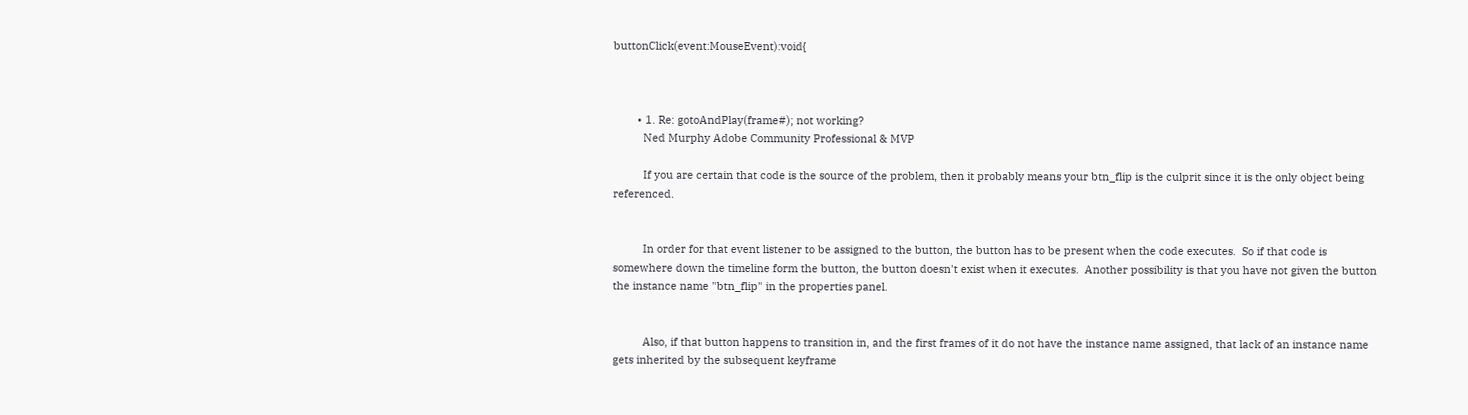buttonClick(event:MouseEvent):void{



        • 1. Re: gotoAndPlay(frame#); not working?
          Ned Murphy Adobe Community Professional & MVP

          If you are certain that code is the source of the problem, then it probably means your btn_flip is the culprit since it is the only object being referenced.


          In order for that event listener to be assigned to the button, the button has to be present when the code executes.  So if that code is somewhere down the timeline form the button, the button doesn't exist when it executes.  Another possibility is that you have not given the button the instance name "btn_flip" in the properties panel.


          Also, if that button happens to transition in, and the first frames of it do not have the instance name assigned, that lack of an instance name gets inherited by the subsequent keyframe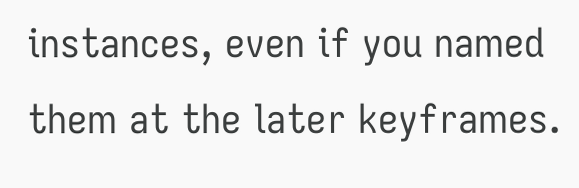instances, even if you named them at the later keyframes.